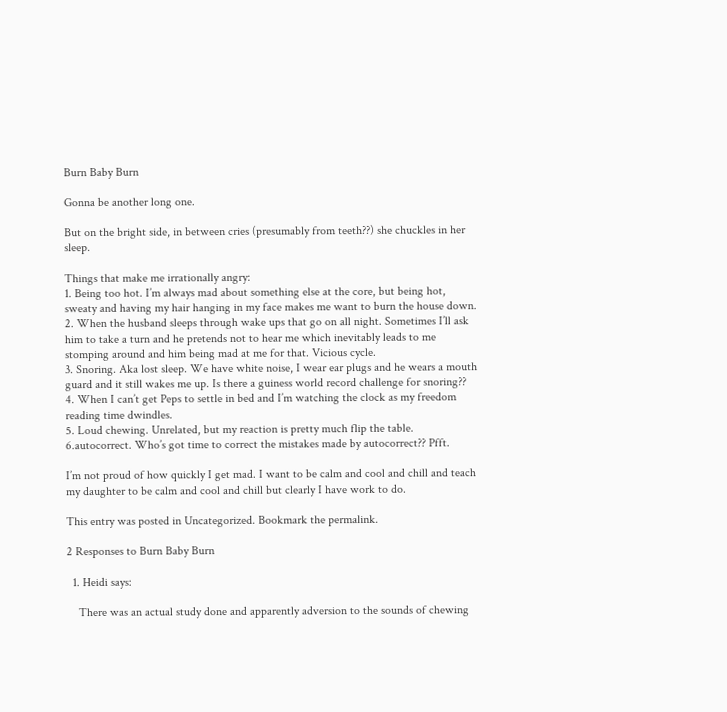Burn Baby Burn

Gonna be another long one.

But on the bright side, in between cries (presumably from teeth??) she chuckles in her sleep.

Things that make me irrationally angry:
1. Being too hot. I’m always mad about something else at the core, but being hot, sweaty and having my hair hanging in my face makes me want to burn the house down.
2. When the husband sleeps through wake ups that go on all night. Sometimes I’ll ask him to take a turn and he pretends not to hear me which inevitably leads to me stomping around and him being mad at me for that. Vicious cycle.
3. Snoring. Aka lost sleep. We have white noise, I wear ear plugs and he wears a mouth guard and it still wakes me up. Is there a guiness world record challenge for snoring??
4. When I can’t get Peps to settle in bed and I’m watching the clock as my freedom reading time dwindles.
5. Loud chewing. Unrelated, but my reaction is pretty much flip the table.
6.autocorrect. Who’s got time to correct the mistakes made by autocorrect?? Pfft.

I’m not proud of how quickly I get mad. I want to be calm and cool and chill and teach my daughter to be calm and cool and chill but clearly I have work to do.

This entry was posted in Uncategorized. Bookmark the permalink.

2 Responses to Burn Baby Burn

  1. Heidi says:

    There was an actual study done and apparently adversion to the sounds of chewing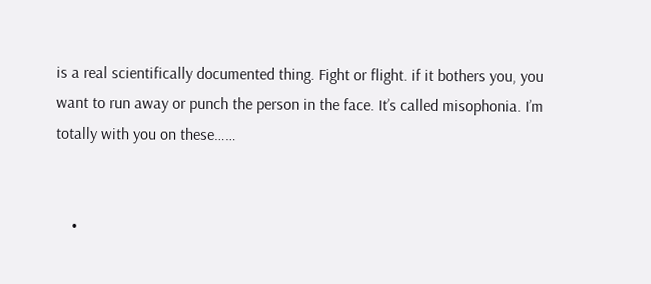is a real scientifically documented thing. Fight or flight. if it bothers you, you want to run away or punch the person in the face. It’s called misophonia. I’m totally with you on these……


    •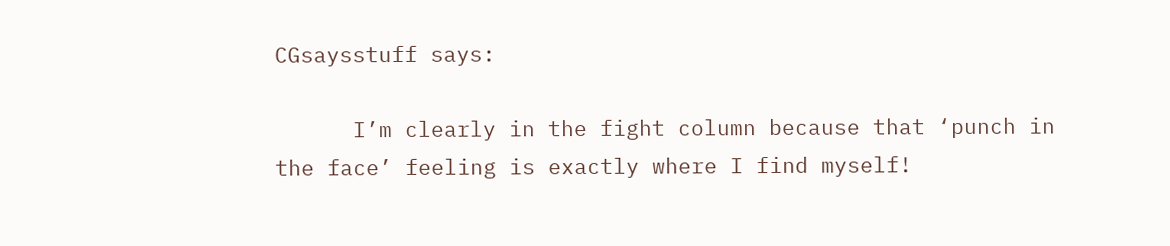CGsaysstuff says:

      I’m clearly in the fight column because that ‘punch in the face’ feeling is exactly where I find myself!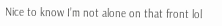Nice to know I’m not alone on that front lol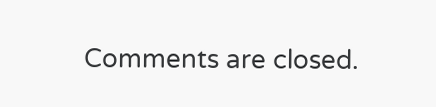Comments are closed.